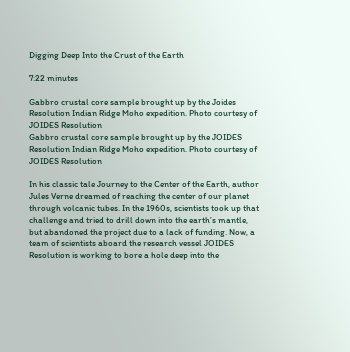Digging Deep Into the Crust of the Earth

7:22 minutes

Gabbro crustal core sample brought up by the Joides Resolution Indian Ridge Moho expedition. Photo courtesy of JOIDES Resolution
Gabbro crustal core sample brought up by the JOIDES Resolution Indian Ridge Moho expedition. Photo courtesy of JOIDES Resolution

In his classic tale Journey to the Center of the Earth, author Jules Verne dreamed of reaching the center of our planet through volcanic tubes. In the 1960s, scientists took up that challenge and tried to drill down into the earth’s mantle, but abandoned the project due to a lack of funding. Now, a team of scientists aboard the research vessel JOIDES Resolution is working to bore a hole deep into the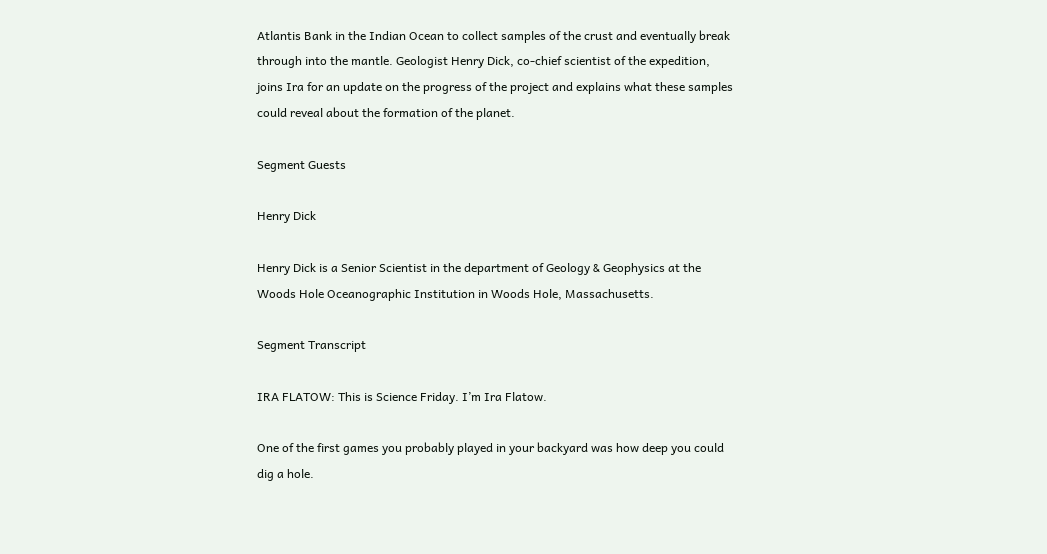Atlantis Bank in the Indian Ocean to collect samples of the crust and eventually break through into the mantle. Geologist Henry Dick, co-chief scientist of the expedition, joins Ira for an update on the progress of the project and explains what these samples could reveal about the formation of the planet.

Segment Guests

Henry Dick

Henry Dick is a Senior Scientist in the department of Geology & Geophysics at the Woods Hole Oceanographic Institution in Woods Hole, Massachusetts.

Segment Transcript

IRA FLATOW: This is Science Friday. I’m Ira Flatow.

One of the first games you probably played in your backyard was how deep you could dig a hole.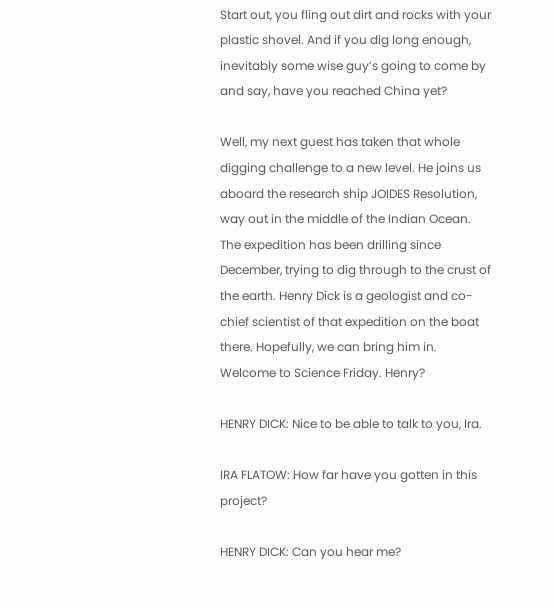Start out, you fling out dirt and rocks with your plastic shovel. And if you dig long enough, inevitably some wise guy’s going to come by and say, have you reached China yet?

Well, my next guest has taken that whole digging challenge to a new level. He joins us aboard the research ship JOIDES Resolution, way out in the middle of the Indian Ocean. The expedition has been drilling since December, trying to dig through to the crust of the earth. Henry Dick is a geologist and co-chief scientist of that expedition on the boat there. Hopefully, we can bring him in. Welcome to Science Friday. Henry?

HENRY DICK: Nice to be able to talk to you, Ira.

IRA FLATOW: How far have you gotten in this project?

HENRY DICK: Can you hear me?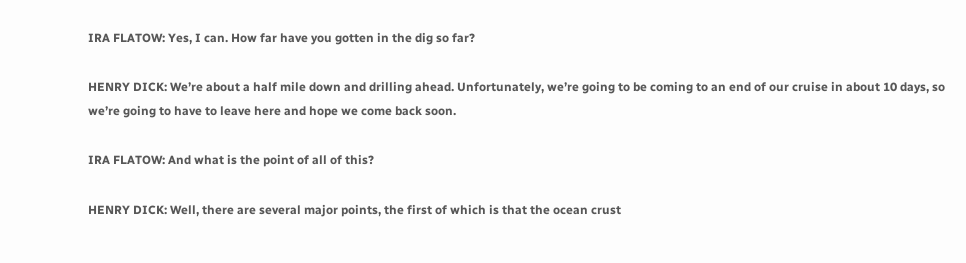IRA FLATOW: Yes, I can. How far have you gotten in the dig so far?

HENRY DICK: We’re about a half mile down and drilling ahead. Unfortunately, we’re going to be coming to an end of our cruise in about 10 days, so we’re going to have to leave here and hope we come back soon.

IRA FLATOW: And what is the point of all of this?

HENRY DICK: Well, there are several major points, the first of which is that the ocean crust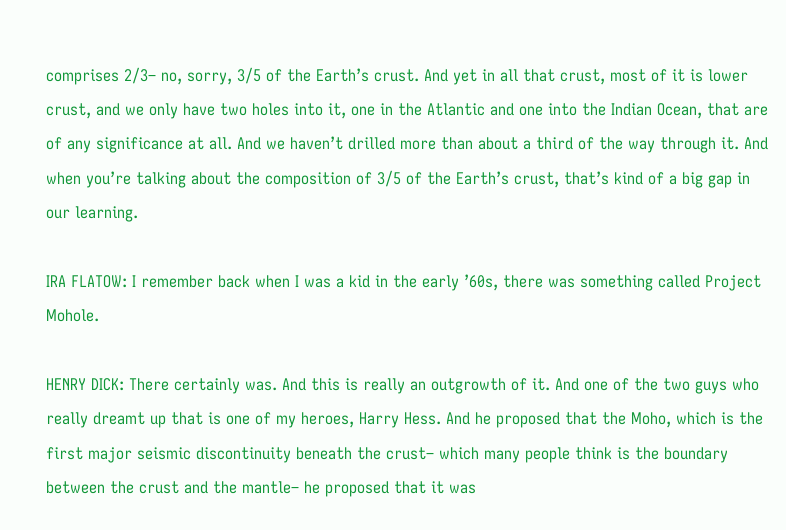comprises 2/3– no, sorry, 3/5 of the Earth’s crust. And yet in all that crust, most of it is lower crust, and we only have two holes into it, one in the Atlantic and one into the Indian Ocean, that are of any significance at all. And we haven’t drilled more than about a third of the way through it. And when you’re talking about the composition of 3/5 of the Earth’s crust, that’s kind of a big gap in our learning.

IRA FLATOW: I remember back when I was a kid in the early ’60s, there was something called Project Mohole.

HENRY DICK: There certainly was. And this is really an outgrowth of it. And one of the two guys who really dreamt up that is one of my heroes, Harry Hess. And he proposed that the Moho, which is the first major seismic discontinuity beneath the crust– which many people think is the boundary between the crust and the mantle– he proposed that it was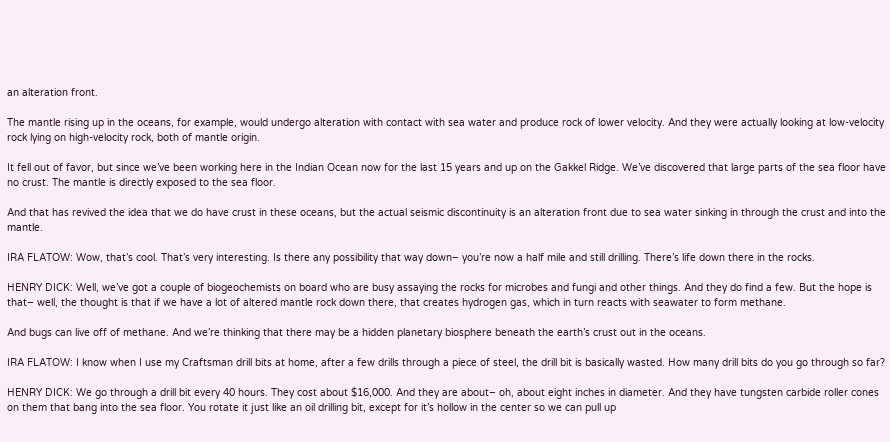an alteration front.

The mantle rising up in the oceans, for example, would undergo alteration with contact with sea water and produce rock of lower velocity. And they were actually looking at low-velocity rock lying on high-velocity rock, both of mantle origin.

It fell out of favor, but since we’ve been working here in the Indian Ocean now for the last 15 years and up on the Gakkel Ridge. We’ve discovered that large parts of the sea floor have no crust. The mantle is directly exposed to the sea floor.

And that has revived the idea that we do have crust in these oceans, but the actual seismic discontinuity is an alteration front due to sea water sinking in through the crust and into the mantle.

IRA FLATOW: Wow, that’s cool. That’s very interesting. Is there any possibility that way down– you’re now a half mile and still drilling. There’s life down there in the rocks.

HENRY DICK: Well, we’ve got a couple of biogeochemists on board who are busy assaying the rocks for microbes and fungi and other things. And they do find a few. But the hope is that– well, the thought is that if we have a lot of altered mantle rock down there, that creates hydrogen gas, which in turn reacts with seawater to form methane.

And bugs can live off of methane. And we’re thinking that there may be a hidden planetary biosphere beneath the earth’s crust out in the oceans.

IRA FLATOW: I know when I use my Craftsman drill bits at home, after a few drills through a piece of steel, the drill bit is basically wasted. How many drill bits do you go through so far?

HENRY DICK: We go through a drill bit every 40 hours. They cost about $16,000. And they are about– oh, about eight inches in diameter. And they have tungsten carbide roller cones on them that bang into the sea floor. You rotate it just like an oil drilling bit, except for it’s hollow in the center so we can pull up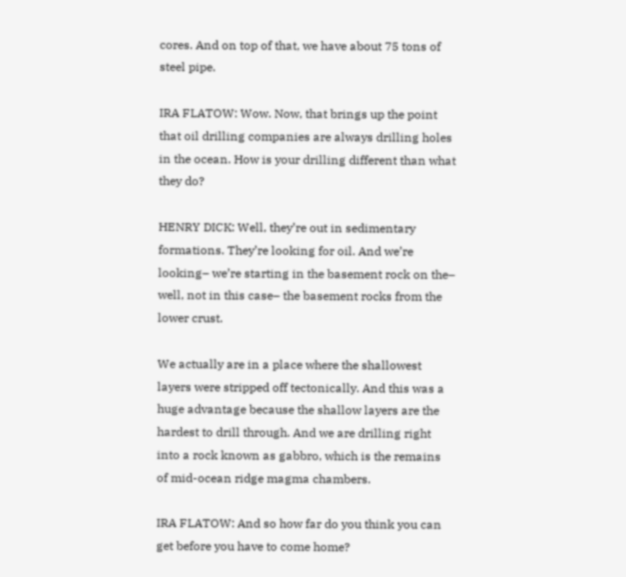cores. And on top of that, we have about 75 tons of steel pipe.

IRA FLATOW: Wow. Now, that brings up the point that oil drilling companies are always drilling holes in the ocean. How is your drilling different than what they do?

HENRY DICK: Well, they’re out in sedimentary formations. They’re looking for oil. And we’re looking– we’re starting in the basement rock on the– well, not in this case– the basement rocks from the lower crust.

We actually are in a place where the shallowest layers were stripped off tectonically. And this was a huge advantage because the shallow layers are the hardest to drill through. And we are drilling right into a rock known as gabbro, which is the remains of mid-ocean ridge magma chambers.

IRA FLATOW: And so how far do you think you can get before you have to come home?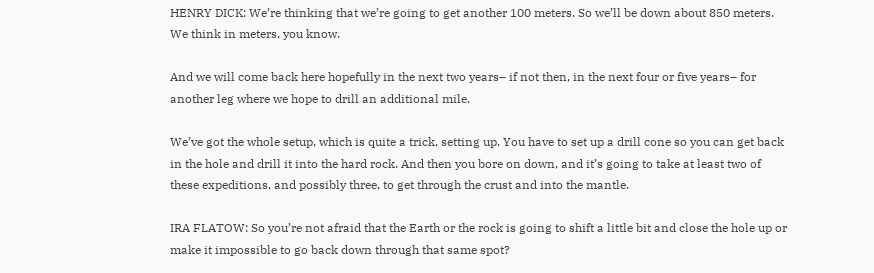HENRY DICK: We’re thinking that we’re going to get another 100 meters. So we’ll be down about 850 meters. We think in meters, you know.

And we will come back here hopefully in the next two years– if not then, in the next four or five years– for another leg where we hope to drill an additional mile.

We’ve got the whole setup, which is quite a trick, setting up. You have to set up a drill cone so you can get back in the hole and drill it into the hard rock. And then you bore on down, and it’s going to take at least two of these expeditions, and possibly three, to get through the crust and into the mantle.

IRA FLATOW: So you’re not afraid that the Earth or the rock is going to shift a little bit and close the hole up or make it impossible to go back down through that same spot?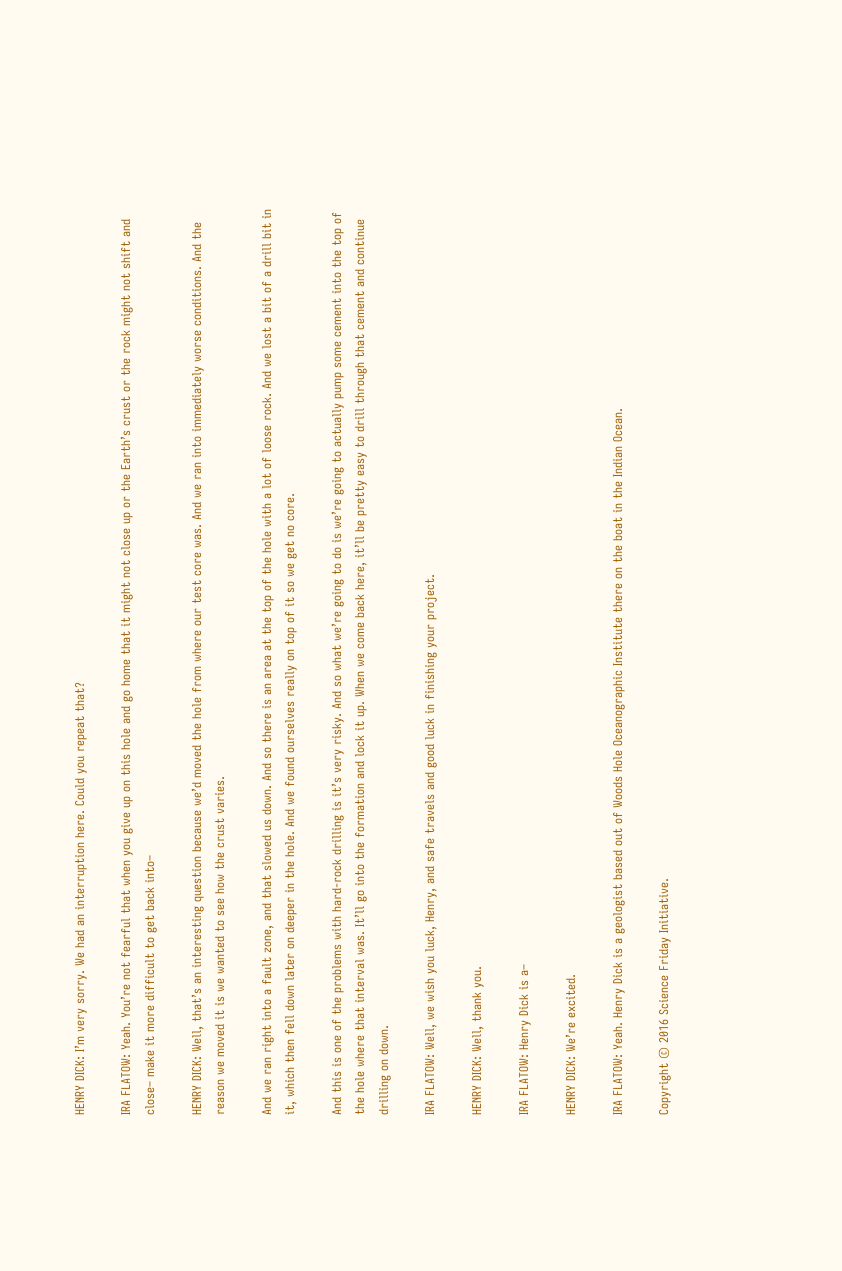HENRY DICK: I’m very sorry. We had an interruption here. Could you repeat that?

IRA FLATOW: Yeah. You’re not fearful that when you give up on this hole and go home that it might not close up or the Earth’s crust or the rock might not shift and close– make it more difficult to get back into–

HENRY DICK: Well, that’s an interesting question because we’d moved the hole from where our test core was. And we ran into immediately worse conditions. And the reason we moved it is we wanted to see how the crust varies.

And we ran right into a fault zone, and that slowed us down. And so there is an area at the top of the hole with a lot of loose rock. And we lost a bit of a drill bit in it, which then fell down later on deeper in the hole. And we found ourselves really on top of it so we get no core.

And this is one of the problems with hard-rock drilling is it’s very risky. And so what we’re going to do is we’re going to actually pump some cement into the top of the hole where that interval was. It’ll go into the formation and lock it up. When we come back here, it’ll be pretty easy to drill through that cement and continue drilling on down.

IRA FLATOW: Well, we wish you luck, Henry, and safe travels and good luck in finishing your project.

HENRY DICK: Well, thank you.

IRA FLATOW: Henry Dick is a–

HENRY DICK: We’re excited.

IRA FLATOW: Yeah. Henry Dick is a geologist based out of Woods Hole Oceanographic Institute there on the boat in the Indian Ocean.

Copyright © 2016 Science Friday Initiative.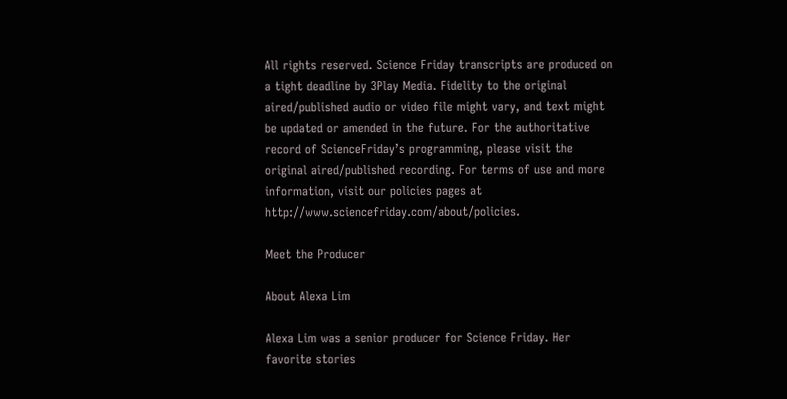All rights reserved. Science Friday transcripts are produced on a tight deadline by 3Play Media. Fidelity to the original aired/published audio or video file might vary, and text might be updated or amended in the future. For the authoritative record of ScienceFriday’s programming, please visit the original aired/published recording. For terms of use and more information, visit our policies pages at http://www.sciencefriday.com/about/policies.

Meet the Producer

About Alexa Lim

Alexa Lim was a senior producer for Science Friday. Her favorite stories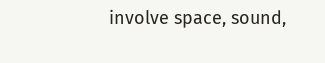involve space, sound,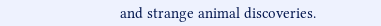and strange animal discoveries.